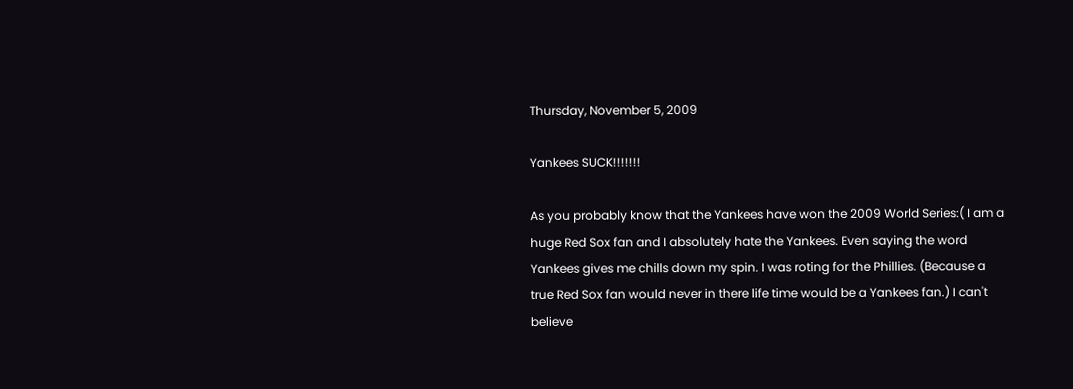Thursday, November 5, 2009

Yankees SUCK!!!!!!!

As you probably know that the Yankees have won the 2009 World Series:( I am a huge Red Sox fan and I absolutely hate the Yankees. Even saying the word Yankees gives me chills down my spin. I was roting for the Phillies. (Because a true Red Sox fan would never in there life time would be a Yankees fan.) I can't believe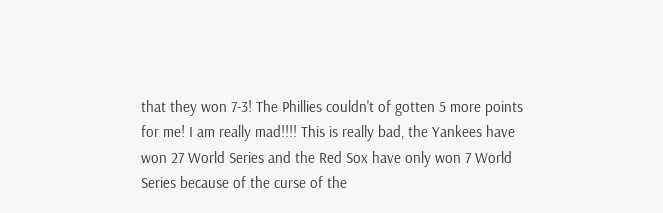that they won 7-3! The Phillies couldn't of gotten 5 more points for me! I am really mad!!!! This is really bad, the Yankees have won 27 World Series and the Red Sox have only won 7 World Series because of the curse of the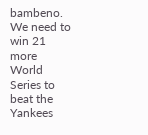bambeno. We need to win 21 more World Series to beat the Yankees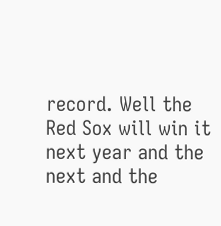record. Well the Red Sox will win it next year and the next and the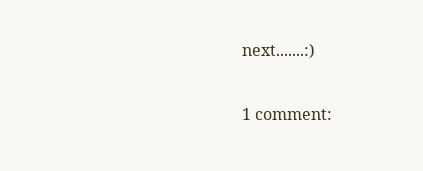next.......:)

1 comment: